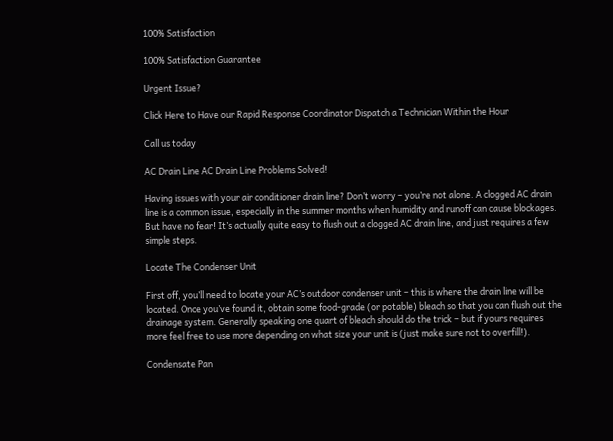100% Satisfaction

100% Satisfaction Guarantee

Urgent Issue?

Click Here to Have our Rapid Response Coordinator Dispatch a Technician Within the Hour

Call us today

AC Drain Line AC Drain Line Problems Solved!

Having issues with your air conditioner drain line? Don’t worry – you’re not alone. A clogged AC drain line is a common issue, especially in the summer months when humidity and runoff can cause blockages. But have no fear! It’s actually quite easy to flush out a clogged AC drain line, and just requires a few simple steps.

Locate The Condenser Unit

First off, you’ll need to locate your AC’s outdoor condenser unit – this is where the drain line will be located. Once you’ve found it, obtain some food-grade (or potable) bleach so that you can flush out the drainage system. Generally speaking one quart of bleach should do the trick – but if yours requires more feel free to use more depending on what size your unit is (just make sure not to overfill!).

Condensate Pan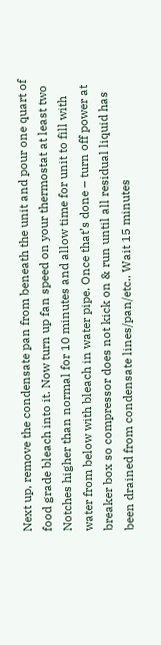Next up, remove the condensate pan from beneath the unit and pour one quart of food grade bleach into it. Now turn up fan speed on your thermostat at least two Notches higher than normal for 10 minutes and allow time for unit to fill with water from below with bleach in water pipe. Once that’s done – turn off power at breaker box so compressor does not kick on & run until all residual liquid has been drained from condensate lines/pan/etc.. Wait 15 minutes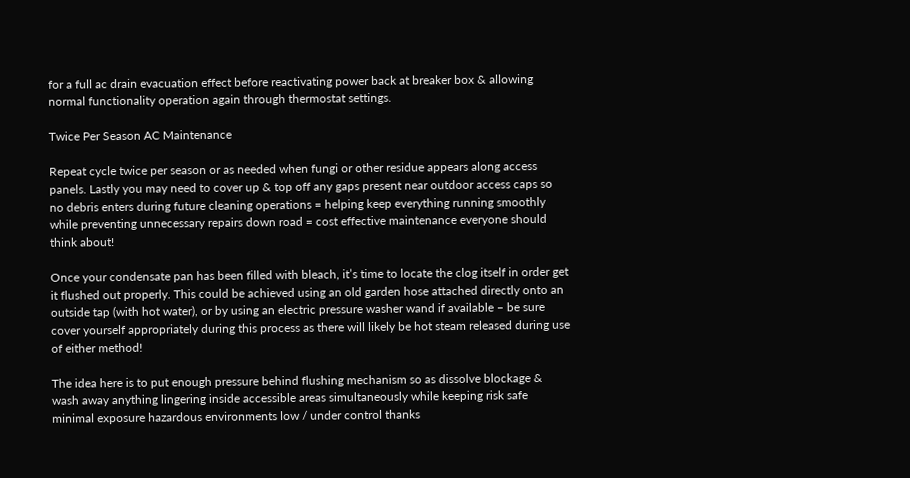for a full ac drain evacuation effect before reactivating power back at breaker box & allowing normal functionality operation again through thermostat settings.

Twice Per Season AC Maintenance

Repeat cycle twice per season or as needed when fungi or other residue appears along access panels. Lastly you may need to cover up & top off any gaps present near outdoor access caps so no debris enters during future cleaning operations = helping keep everything running smoothly while preventing unnecessary repairs down road = cost effective maintenance everyone should think about!

Once your condensate pan has been filled with bleach, it’s time to locate the clog itself in order get it flushed out properly. This could be achieved using an old garden hose attached directly onto an outside tap (with hot water), or by using an electric pressure washer wand if available – be sure cover yourself appropriately during this process as there will likely be hot steam released during use of either method!

The idea here is to put enough pressure behind flushing mechanism so as dissolve blockage & wash away anything lingering inside accessible areas simultaneously while keeping risk safe minimal exposure hazardous environments low / under control thanks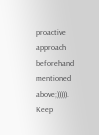proactive approach beforehand mentioned above;))))). Keep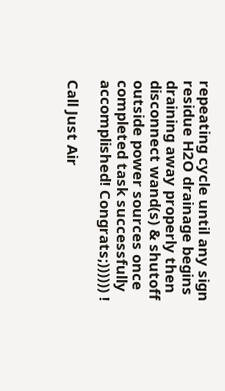repeating cycle until any sign residue H2O drainage begins draining away properly then disconnect wand(s) & shutoff outside power sources once completed task successfully accomplished! Congrats;)))))) !

Call Just Air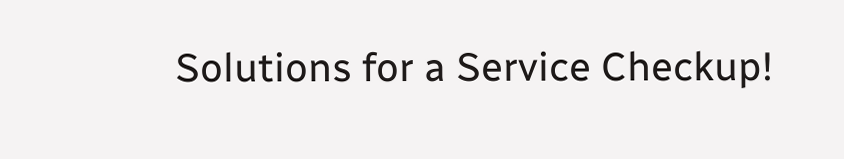Solutions for a Service Checkup!